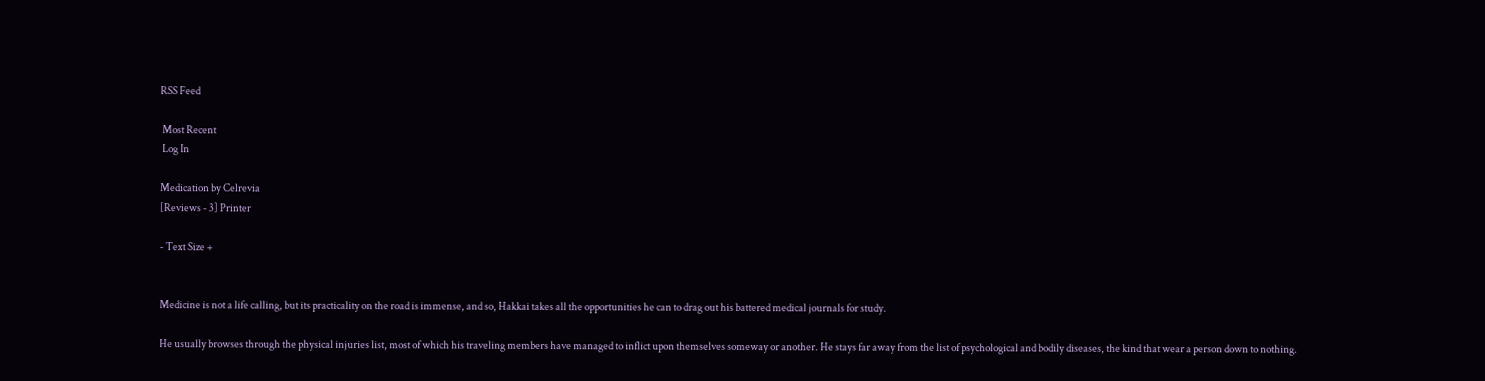RSS Feed

 Most Recent
 Log In

Medication by Celrevia
[Reviews - 3] Printer

- Text Size +


Medicine is not a life calling, but its practicality on the road is immense, and so, Hakkai takes all the opportunities he can to drag out his battered medical journals for study.

He usually browses through the physical injuries list, most of which his traveling members have managed to inflict upon themselves someway or another. He stays far away from the list of psychological and bodily diseases, the kind that wear a person down to nothing.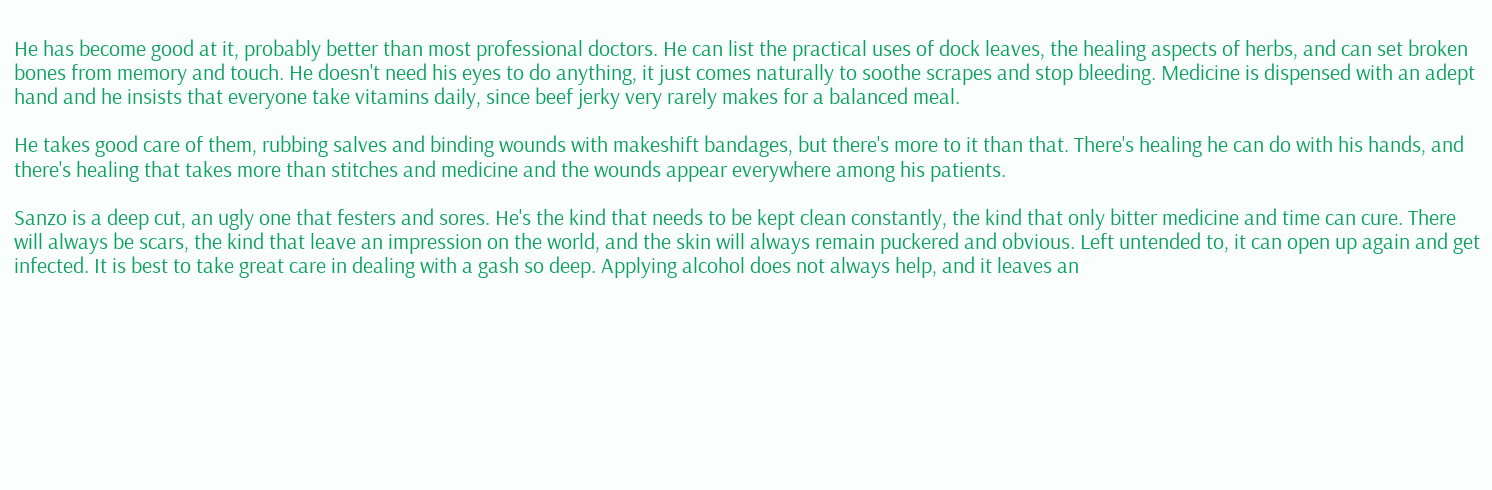He has become good at it, probably better than most professional doctors. He can list the practical uses of dock leaves, the healing aspects of herbs, and can set broken bones from memory and touch. He doesn't need his eyes to do anything, it just comes naturally to soothe scrapes and stop bleeding. Medicine is dispensed with an adept hand and he insists that everyone take vitamins daily, since beef jerky very rarely makes for a balanced meal.

He takes good care of them, rubbing salves and binding wounds with makeshift bandages, but there's more to it than that. There's healing he can do with his hands, and there's healing that takes more than stitches and medicine and the wounds appear everywhere among his patients.

Sanzo is a deep cut, an ugly one that festers and sores. He's the kind that needs to be kept clean constantly, the kind that only bitter medicine and time can cure. There will always be scars, the kind that leave an impression on the world, and the skin will always remain puckered and obvious. Left untended to, it can open up again and get infected. It is best to take great care in dealing with a gash so deep. Applying alcohol does not always help, and it leaves an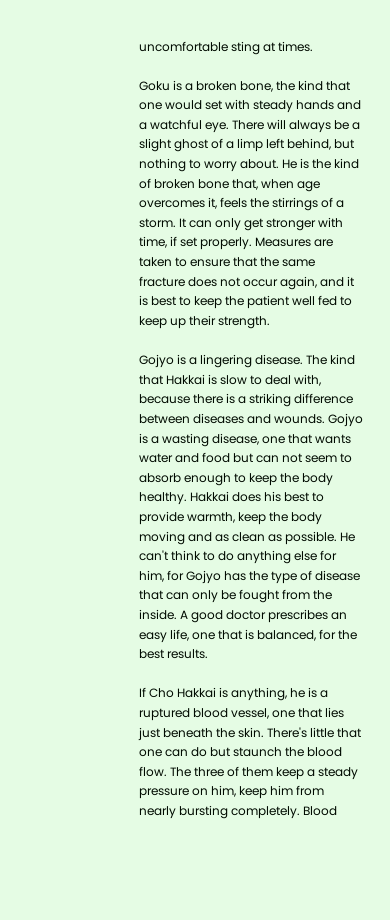uncomfortable sting at times.

Goku is a broken bone, the kind that one would set with steady hands and a watchful eye. There will always be a slight ghost of a limp left behind, but nothing to worry about. He is the kind of broken bone that, when age overcomes it, feels the stirrings of a storm. It can only get stronger with time, if set properly. Measures are taken to ensure that the same fracture does not occur again, and it is best to keep the patient well fed to keep up their strength.

Gojyo is a lingering disease. The kind that Hakkai is slow to deal with, because there is a striking difference between diseases and wounds. Gojyo is a wasting disease, one that wants water and food but can not seem to absorb enough to keep the body healthy. Hakkai does his best to provide warmth, keep the body moving and as clean as possible. He can't think to do anything else for him, for Gojyo has the type of disease that can only be fought from the inside. A good doctor prescribes an easy life, one that is balanced, for the best results.

If Cho Hakkai is anything, he is a ruptured blood vessel, one that lies just beneath the skin. There's little that one can do but staunch the blood flow. The three of them keep a steady pressure on him, keep him from nearly bursting completely. Blood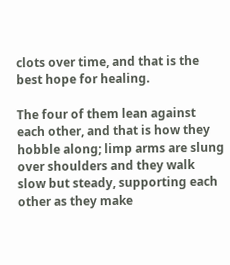clots over time, and that is the best hope for healing.

The four of them lean against each other, and that is how they hobble along; limp arms are slung over shoulders and they walk slow but steady, supporting each other as they make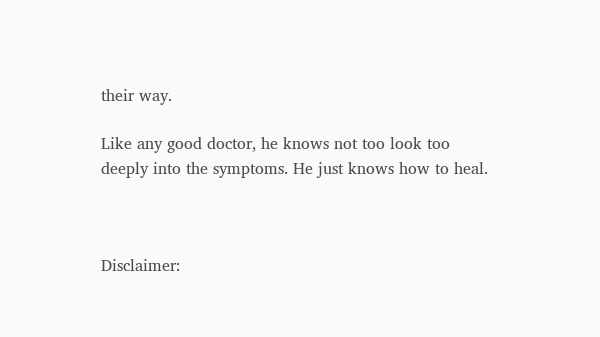their way.

Like any good doctor, he knows not too look too deeply into the symptoms. He just knows how to heal.



Disclaimer: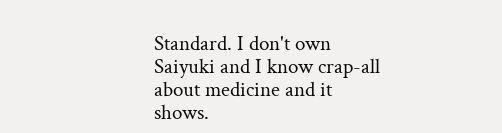Standard. I don't own Saiyuki and I know crap-all about medicine and it shows.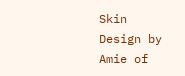Skin Design by Amie of